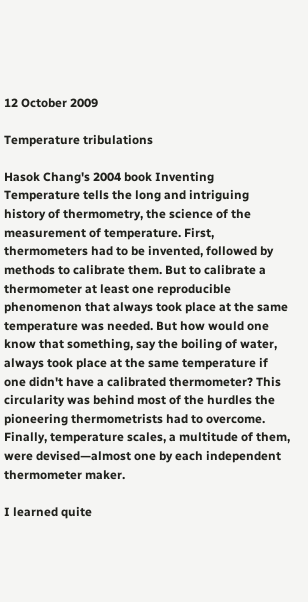12 October 2009

Temperature tribulations

Hasok Chang's 2004 book Inventing Temperature tells the long and intriguing history of thermometry, the science of the measurement of temperature. First, thermometers had to be invented, followed by methods to calibrate them. But to calibrate a thermometer at least one reproducible phenomenon that always took place at the same temperature was needed. But how would one know that something, say the boiling of water, always took place at the same temperature if one didn't have a calibrated thermometer? This circularity was behind most of the hurdles the pioneering thermometrists had to overcome. Finally, temperature scales, a multitude of them, were devised—almost one by each independent thermometer maker.

I learned quite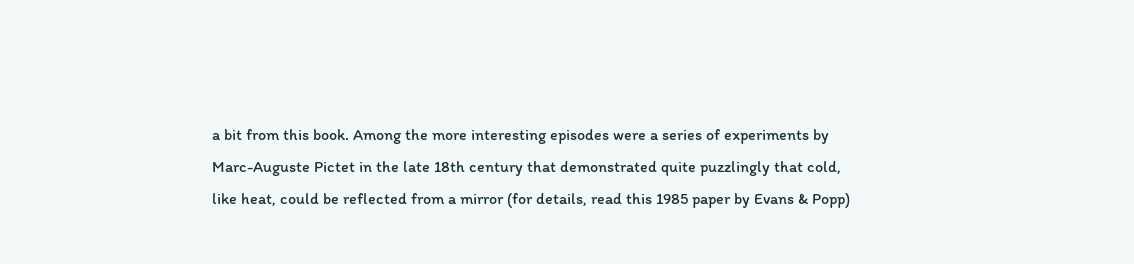a bit from this book. Among the more interesting episodes were a series of experiments by Marc-Auguste Pictet in the late 18th century that demonstrated quite puzzlingly that cold, like heat, could be reflected from a mirror (for details, read this 1985 paper by Evans & Popp)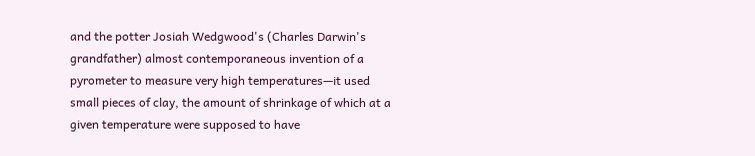and the potter Josiah Wedgwood's (Charles Darwin's grandfather) almost contemporaneous invention of a pyrometer to measure very high temperatures—it used small pieces of clay, the amount of shrinkage of which at a given temperature were supposed to have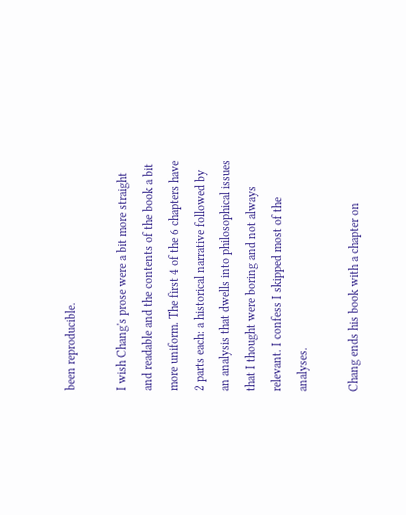been reproducible.

I wish Chang's prose were a bit more straight and readable and the contents of the book a bit more uniform. The first 4 of the 6 chapters have 2 parts each: a historical narrative followed by an analysis that dwells into philosophical issues that I thought were boring and not always relevant. I confess I skipped most of the analyses.

Chang ends his book with a chapter on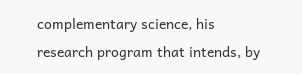complementary science, his research program that intends, by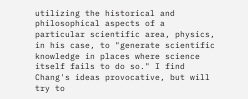utilizing the historical and philosophical aspects of a particular scientific area, physics, in his case, to "generate scientific knowledge in places where science itself fails to do so." I find Chang's ideas provocative, but will try to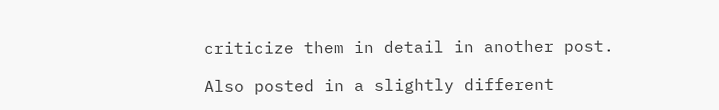criticize them in detail in another post.

Also posted in a slightly different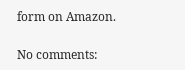form on Amazon.

No comments: